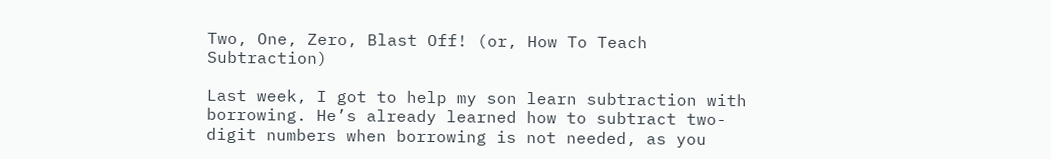Two, One, Zero, Blast Off! (or, How To Teach Subtraction)

Last week, I got to help my son learn subtraction with borrowing. He’s already learned how to subtract two-digit numbers when borrowing is not needed, as you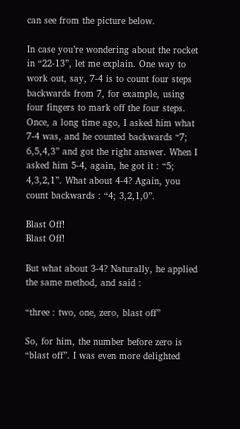can see from the picture below.

In case you’re wondering about the rocket in “22-13”, let me explain. One way to work out, say, 7-4 is to count four steps backwards from 7, for example, using four fingers to mark off the four steps. Once, a long time ago, I asked him what 7-4 was, and he counted backwards “7;  6,5,4,3” and got the right answer. When I asked him 5-4, again, he got it : “5; 4,3,2,1”. What about 4-4? Again, you count backwards : “4; 3,2,1,0”.

Blast Off!
Blast Off!

But what about 3-4? Naturally, he applied the same method, and said :

“three : two, one, zero, blast off”

So, for him, the number before zero is “blast off”. I was even more delighted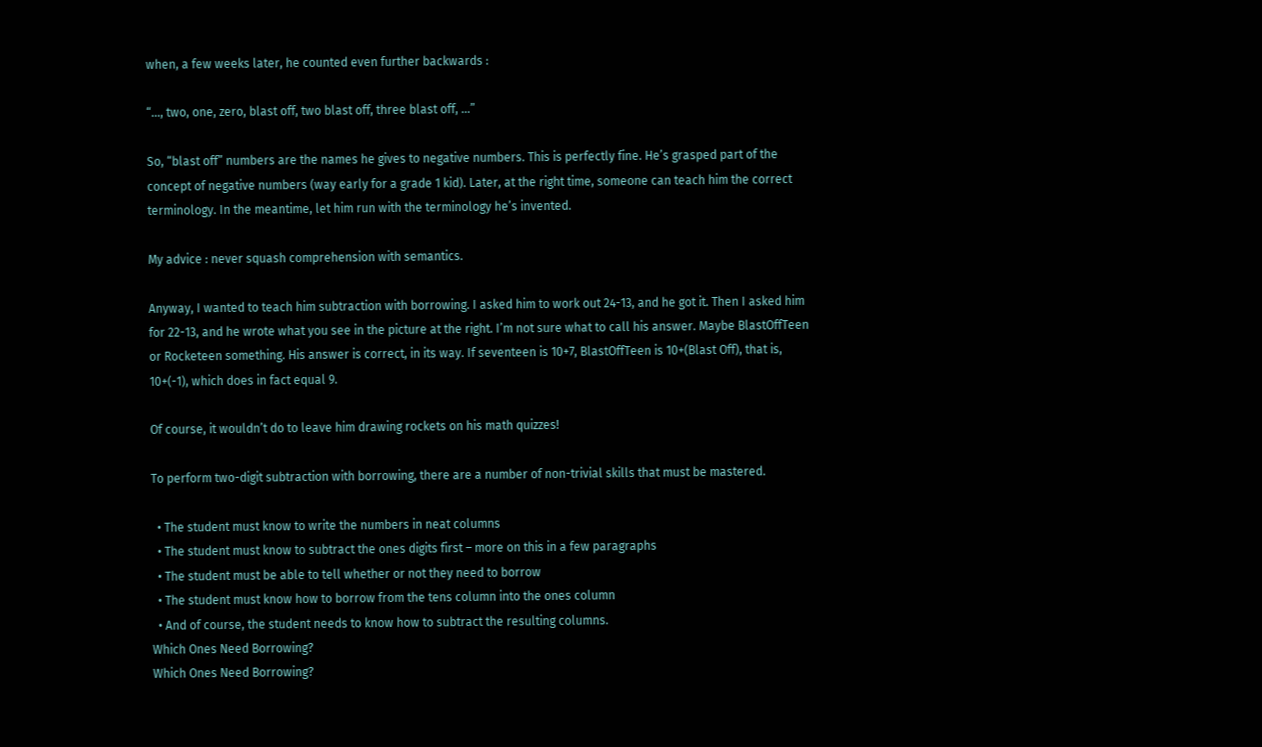when, a few weeks later, he counted even further backwards :

“…, two, one, zero, blast off, two blast off, three blast off, …”

So, “blast off” numbers are the names he gives to negative numbers. This is perfectly fine. He’s grasped part of the concept of negative numbers (way early for a grade 1 kid). Later, at the right time, someone can teach him the correct terminology. In the meantime, let him run with the terminology he’s invented.

My advice : never squash comprehension with semantics.

Anyway, I wanted to teach him subtraction with borrowing. I asked him to work out 24-13, and he got it. Then I asked him for 22-13, and he wrote what you see in the picture at the right. I’m not sure what to call his answer. Maybe BlastOffTeen or Rocketeen something. His answer is correct, in its way. If seventeen is 10+7, BlastOffTeen is 10+(Blast Off), that is, 10+(-1), which does in fact equal 9.

Of course, it wouldn’t do to leave him drawing rockets on his math quizzes!

To perform two-digit subtraction with borrowing, there are a number of non-trivial skills that must be mastered.

  • The student must know to write the numbers in neat columns
  • The student must know to subtract the ones digits first – more on this in a few paragraphs
  • The student must be able to tell whether or not they need to borrow
  • The student must know how to borrow from the tens column into the ones column
  • And of course, the student needs to know how to subtract the resulting columns.
Which Ones Need Borrowing?
Which Ones Need Borrowing?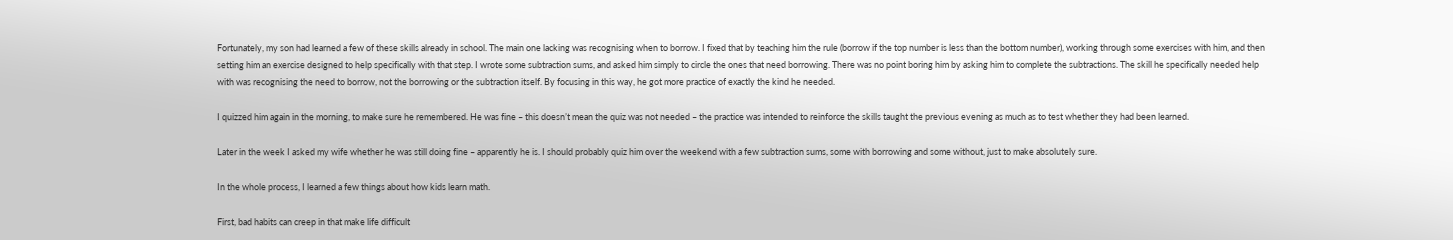Fortunately, my son had learned a few of these skills already in school. The main one lacking was recognising when to borrow. I fixed that by teaching him the rule (borrow if the top number is less than the bottom number), working through some exercises with him, and then setting him an exercise designed to help specifically with that step. I wrote some subtraction sums, and asked him simply to circle the ones that need borrowing. There was no point boring him by asking him to complete the subtractions. The skill he specifically needed help with was recognising the need to borrow, not the borrowing or the subtraction itself. By focusing in this way, he got more practice of exactly the kind he needed.

I quizzed him again in the morning, to make sure he remembered. He was fine – this doesn’t mean the quiz was not needed – the practice was intended to reinforce the skills taught the previous evening as much as to test whether they had been learned.

Later in the week I asked my wife whether he was still doing fine – apparently he is. I should probably quiz him over the weekend with a few subtraction sums, some with borrowing and some without, just to make absolutely sure.

In the whole process, I learned a few things about how kids learn math.

First, bad habits can creep in that make life difficult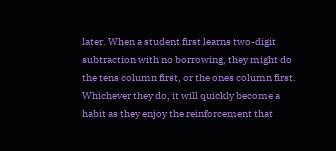later. When a student first learns two-digit subtraction with no borrowing, they might do the tens column first, or the ones column first. Whichever they do, it will quickly become a habit as they enjoy the reinforcement that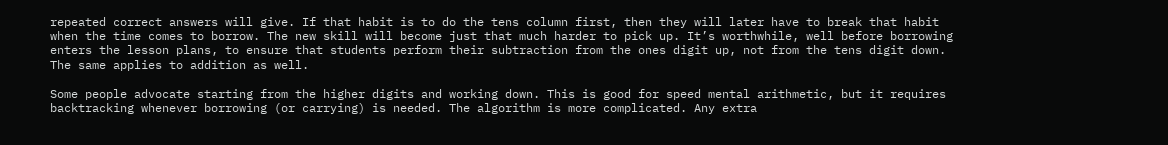repeated correct answers will give. If that habit is to do the tens column first, then they will later have to break that habit when the time comes to borrow. The new skill will become just that much harder to pick up. It’s worthwhile, well before borrowing enters the lesson plans, to ensure that students perform their subtraction from the ones digit up, not from the tens digit down. The same applies to addition as well.

Some people advocate starting from the higher digits and working down. This is good for speed mental arithmetic, but it requires backtracking whenever borrowing (or carrying) is needed. The algorithm is more complicated. Any extra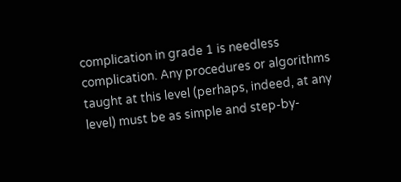complication in grade 1 is needless complication. Any procedures or algorithms taught at this level (perhaps, indeed, at any level) must be as simple and step-by-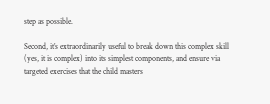step as possible.

Second, it’s extraordinarily useful to break down this complex skill (yes, it is complex) into its simplest components, and ensure via targeted exercises that the child masters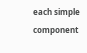each simple component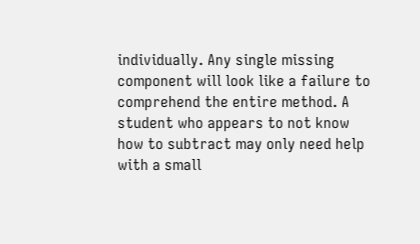individually. Any single missing component will look like a failure to comprehend the entire method. A student who appears to not know how to subtract may only need help with a small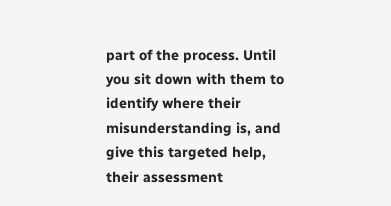part of the process. Until you sit down with them to identify where their misunderstanding is, and give this targeted help, their assessment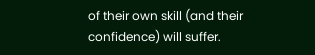of their own skill (and their confidence) will suffer.